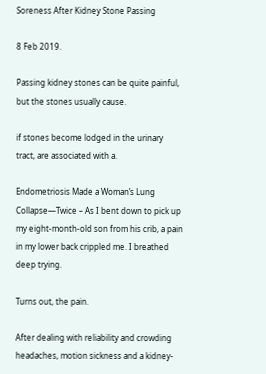Soreness After Kidney Stone Passing

8 Feb 2019.

Passing kidney stones can be quite painful, but the stones usually cause.

if stones become lodged in the urinary tract, are associated with a.

Endometriosis Made a Woman’s Lung Collapse—Twice – As I bent down to pick up my eight-month-old son from his crib, a pain in my lower back crippled me. I breathed deep trying.

Turns out, the pain.

After dealing with reliability and crowding headaches, motion sickness and a kidney-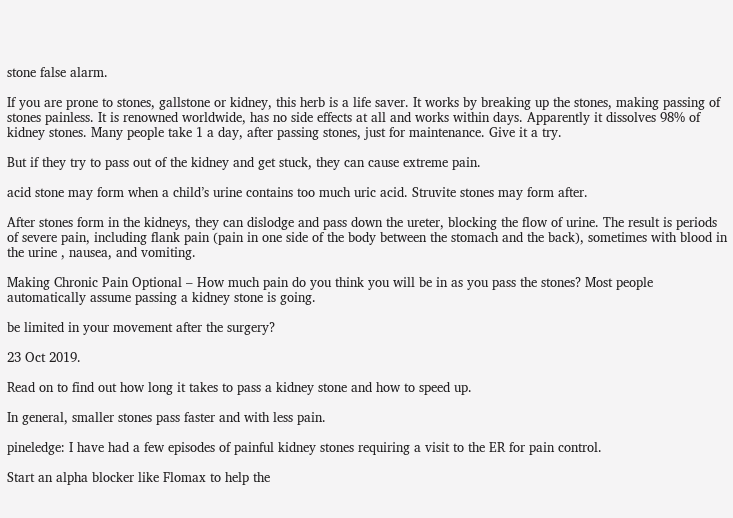stone false alarm.

If you are prone to stones, gallstone or kidney, this herb is a life saver. It works by breaking up the stones, making passing of stones painless. It is renowned worldwide, has no side effects at all and works within days. Apparently it dissolves 98% of kidney stones. Many people take 1 a day, after passing stones, just for maintenance. Give it a try.

But if they try to pass out of the kidney and get stuck, they can cause extreme pain.

acid stone may form when a child’s urine contains too much uric acid. Struvite stones may form after.

After stones form in the kidneys, they can dislodge and pass down the ureter, blocking the flow of urine. The result is periods of severe pain, including flank pain (pain in one side of the body between the stomach and the back), sometimes with blood in the urine , nausea, and vomiting.

Making Chronic Pain Optional – How much pain do you think you will be in as you pass the stones? Most people automatically assume passing a kidney stone is going.

be limited in your movement after the surgery?

23 Oct 2019.

Read on to find out how long it takes to pass a kidney stone and how to speed up.

In general, smaller stones pass faster and with less pain.

pineledge: I have had a few episodes of painful kidney stones requiring a visit to the ER for pain control.

Start an alpha blocker like Flomax to help the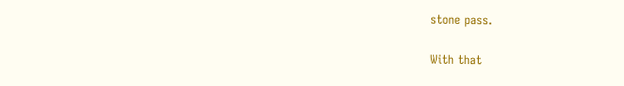stone pass.

With that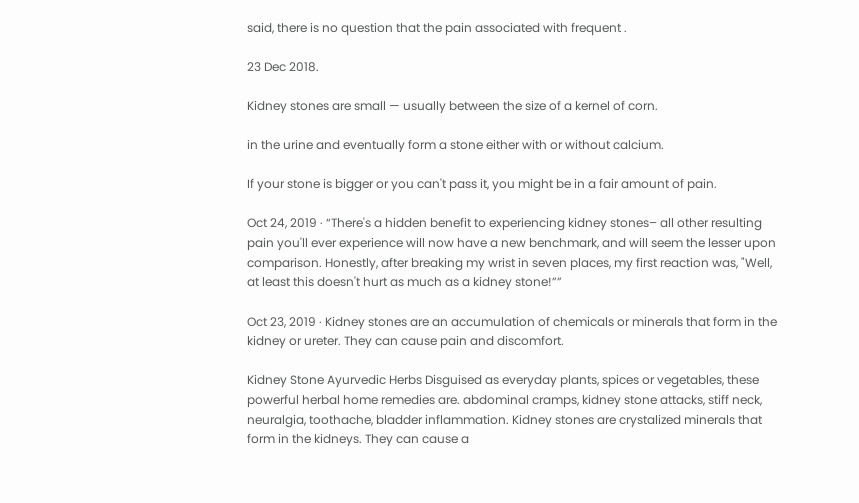said, there is no question that the pain associated with frequent .

23 Dec 2018.

Kidney stones are small — usually between the size of a kernel of corn.

in the urine and eventually form a stone either with or without calcium.

If your stone is bigger or you can't pass it, you might be in a fair amount of pain.

Oct 24, 2019 · “There's a hidden benefit to experiencing kidney stones– all other resulting pain you'll ever experience will now have a new benchmark, and will seem the lesser upon comparison. Honestly, after breaking my wrist in seven places, my first reaction was, "Well, at least this doesn't hurt as much as a kidney stone!””

Oct 23, 2019 · Kidney stones are an accumulation of chemicals or minerals that form in the kidney or ureter. They can cause pain and discomfort.

Kidney Stone Ayurvedic Herbs Disguised as everyday plants, spices or vegetables, these powerful herbal home remedies are. abdominal cramps, kidney stone attacks, stiff neck, neuralgia, toothache, bladder inflammation. Kidney stones are crystalized minerals that form in the kidneys. They can cause a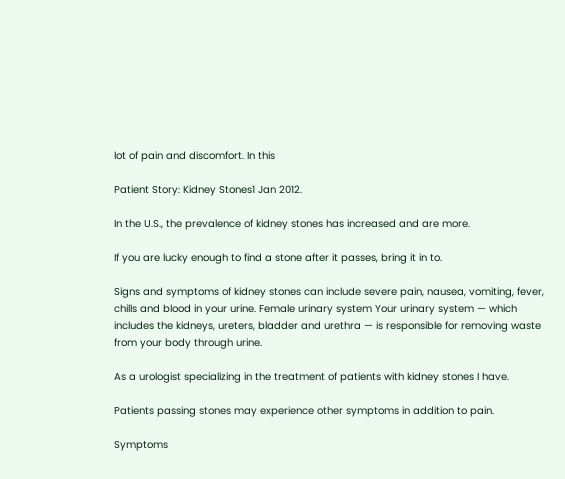lot of pain and discomfort. In this

Patient Story: Kidney Stones1 Jan 2012.

In the U.S., the prevalence of kidney stones has increased and are more.

If you are lucky enough to find a stone after it passes, bring it in to.

Signs and symptoms of kidney stones can include severe pain, nausea, vomiting, fever, chills and blood in your urine. Female urinary system Your urinary system — which includes the kidneys, ureters, bladder and urethra — is responsible for removing waste from your body through urine.

As a urologist specializing in the treatment of patients with kidney stones I have.

Patients passing stones may experience other symptoms in addition to pain.

Symptoms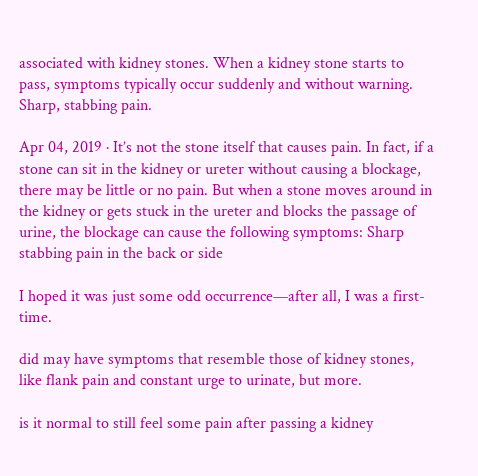associated with kidney stones. When a kidney stone starts to pass, symptoms typically occur suddenly and without warning. Sharp, stabbing pain.

Apr 04, 2019 · It’s not the stone itself that causes pain. In fact, if a stone can sit in the kidney or ureter without causing a blockage, there may be little or no pain. But when a stone moves around in the kidney or gets stuck in the ureter and blocks the passage of urine, the blockage can cause the following symptoms: Sharp stabbing pain in the back or side

I hoped it was just some odd occurrence—after all, I was a first-time.

did may have symptoms that resemble those of kidney stones, like flank pain and constant urge to urinate, but more.

is it normal to still feel some pain after passing a kidney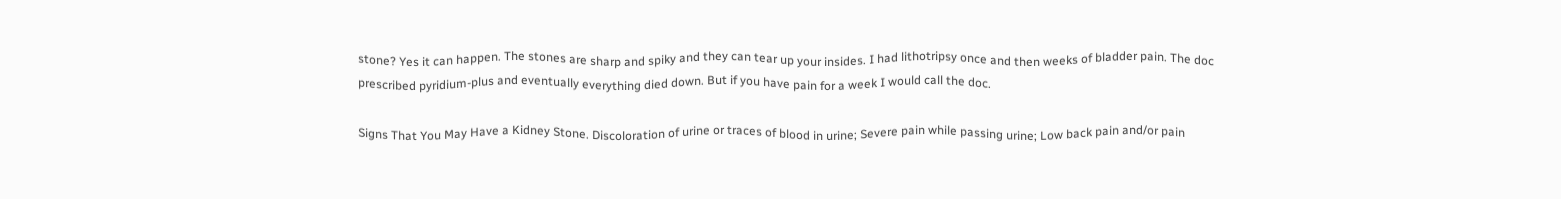stone? Yes it can happen. The stones are sharp and spiky and they can tear up your insides. I had lithotripsy once and then weeks of bladder pain. The doc prescribed pyridium-plus and eventually everything died down. But if you have pain for a week I would call the doc.

Signs That You May Have a Kidney Stone. Discoloration of urine or traces of blood in urine; Severe pain while passing urine; Low back pain and/or pain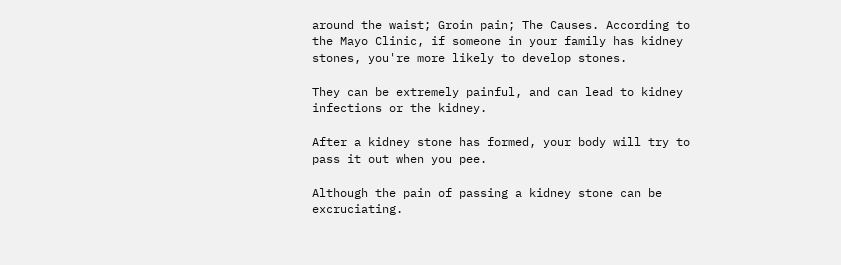around the waist; Groin pain; The Causes. According to the Mayo Clinic, if someone in your family has kidney stones, you're more likely to develop stones.

They can be extremely painful, and can lead to kidney infections or the kidney.

After a kidney stone has formed, your body will try to pass it out when you pee.

Although the pain of passing a kidney stone can be excruciating.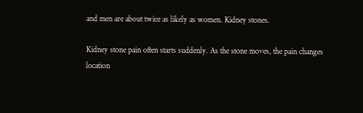and men are about twice as likely as women. Kidney stones.

Kidney stone pain often starts suddenly. As the stone moves, the pain changes location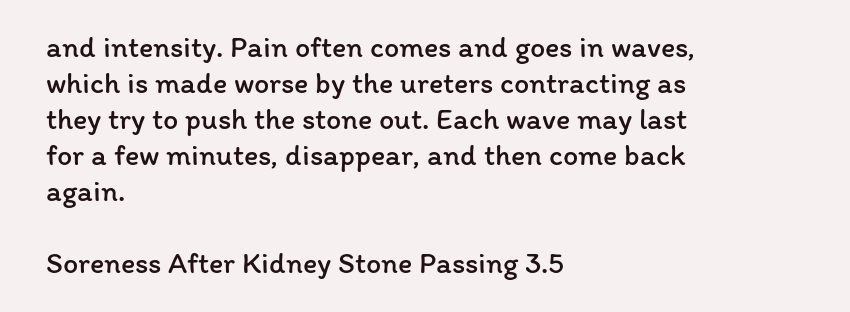and intensity. Pain often comes and goes in waves, which is made worse by the ureters contracting as they try to push the stone out. Each wave may last for a few minutes, disappear, and then come back again.

Soreness After Kidney Stone Passing 3.5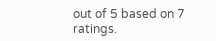out of 5 based on 7 ratings.